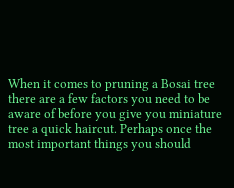When it comes to pruning a Bosai tree there are a few factors you need to be aware of before you give you miniature tree a quick haircut. Perhaps once the most important things you should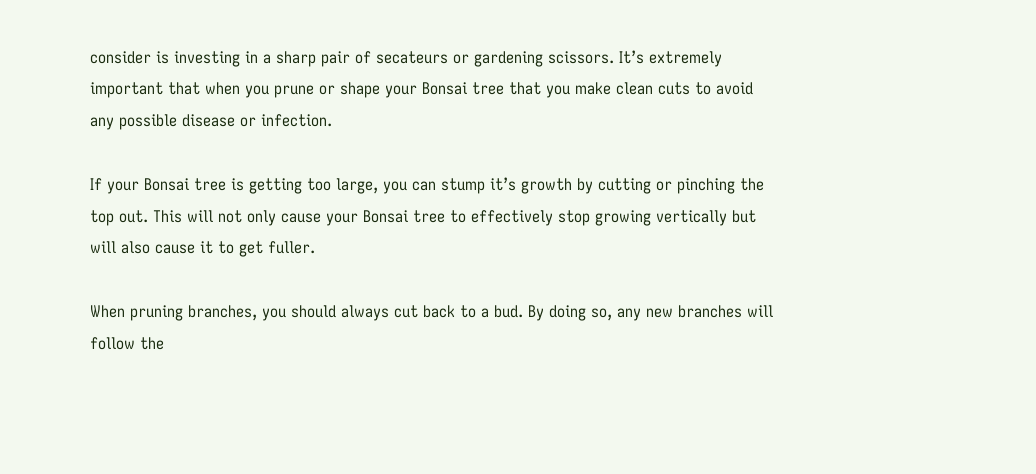consider is investing in a sharp pair of secateurs or gardening scissors. It’s extremely important that when you prune or shape your Bonsai tree that you make clean cuts to avoid any possible disease or infection.

If your Bonsai tree is getting too large, you can stump it’s growth by cutting or pinching the top out. This will not only cause your Bonsai tree to effectively stop growing vertically but will also cause it to get fuller.

When pruning branches, you should always cut back to a bud. By doing so, any new branches will follow the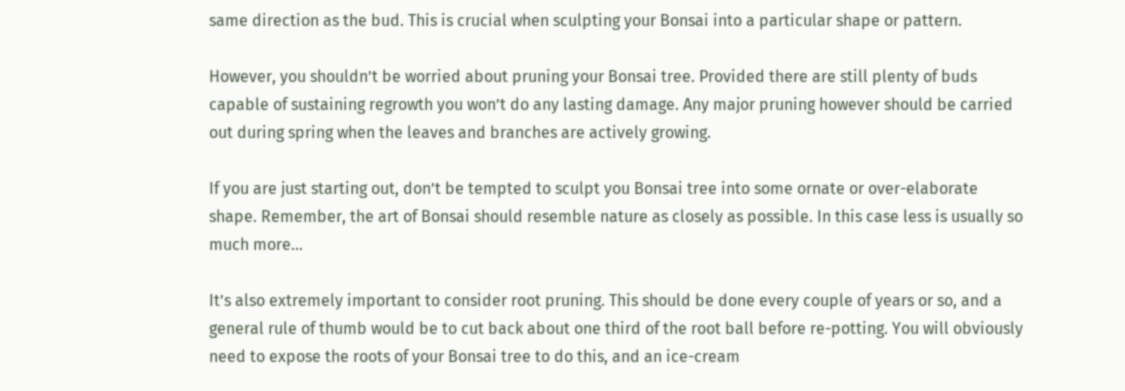same direction as the bud. This is crucial when sculpting your Bonsai into a particular shape or pattern.

However, you shouldn’t be worried about pruning your Bonsai tree. Provided there are still plenty of buds capable of sustaining regrowth you won’t do any lasting damage. Any major pruning however should be carried out during spring when the leaves and branches are actively growing.

If you are just starting out, don’t be tempted to sculpt you Bonsai tree into some ornate or over-elaborate shape. Remember, the art of Bonsai should resemble nature as closely as possible. In this case less is usually so much more…

It’s also extremely important to consider root pruning. This should be done every couple of years or so, and a general rule of thumb would be to cut back about one third of the root ball before re-potting. You will obviously need to expose the roots of your Bonsai tree to do this, and an ice-cream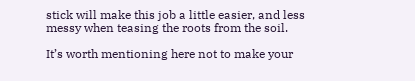stick will make this job a little easier, and less messy when teasing the roots from the soil.

It’s worth mentioning here not to make your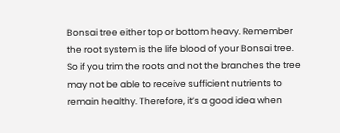Bonsai tree either top or bottom heavy. Remember the root system is the life blood of your Bonsai tree. So if you trim the roots and not the branches the tree may not be able to receive sufficient nutrients to remain healthy. Therefore, it’s a good idea when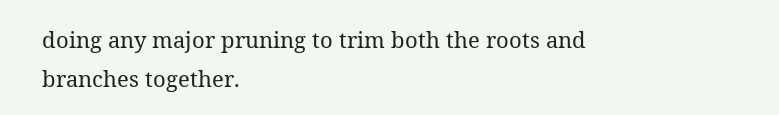doing any major pruning to trim both the roots and branches together.